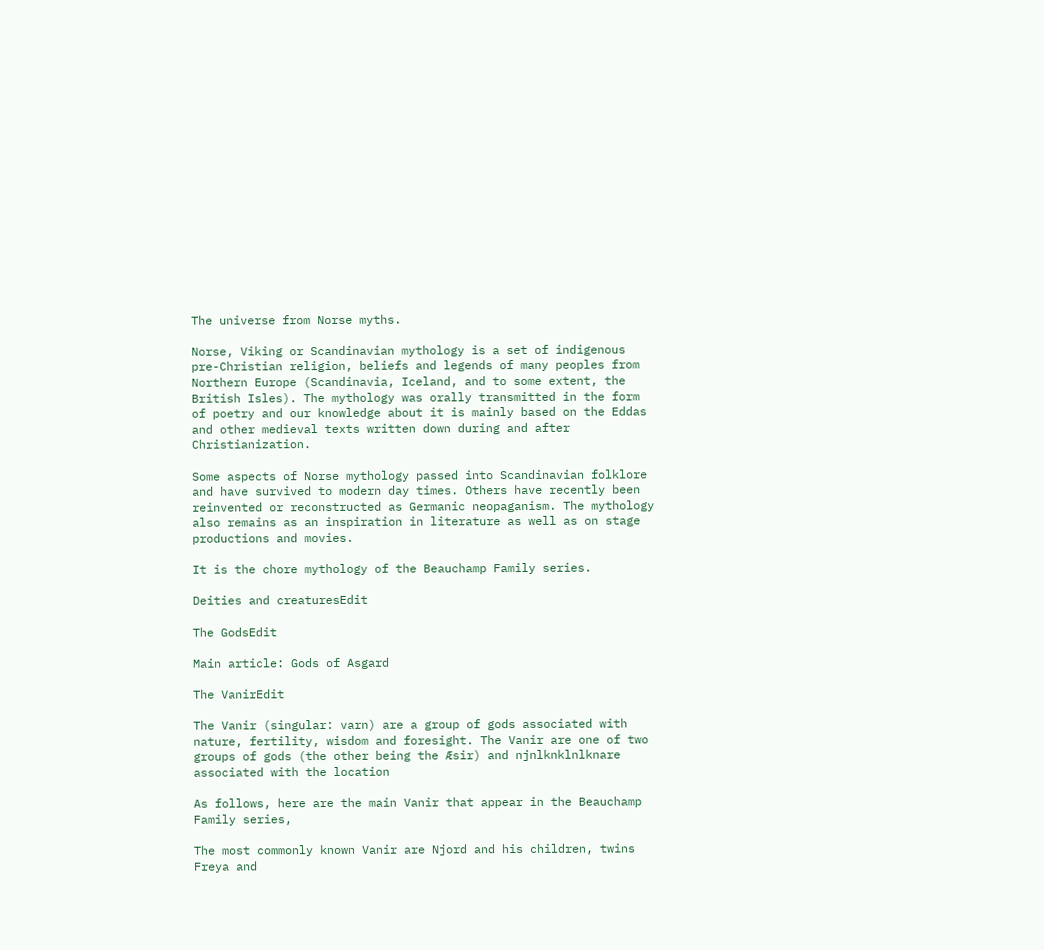The universe from Norse myths.

Norse, Viking or Scandinavian mythology is a set of indigenous pre-Christian religion, beliefs and legends of many peoples from Northern Europe (Scandinavia, Iceland, and to some extent, the British Isles). The mythology was orally transmitted in the form of poetry and our knowledge about it is mainly based on the Eddas and other medieval texts written down during and after Christianization.

Some aspects of Norse mythology passed into Scandinavian folklore and have survived to modern day times. Others have recently been reinvented or reconstructed as Germanic neopaganism. The mythology also remains as an inspiration in literature as well as on stage productions and movies.

It is the chore mythology of the Beauchamp Family series.

Deities and creaturesEdit

The GodsEdit

Main article: Gods of Asgard

The VanirEdit

The Vanir (singular: varn) are a group of gods associated with nature, fertility, wisdom and foresight. The Vanir are one of two groups of gods (the other being the Æsir) and njnlknklnlknare associated with the location

As follows, here are the main Vanir that appear in the Beauchamp Family series,

The most commonly known Vanir are Njord and his children, twins Freya and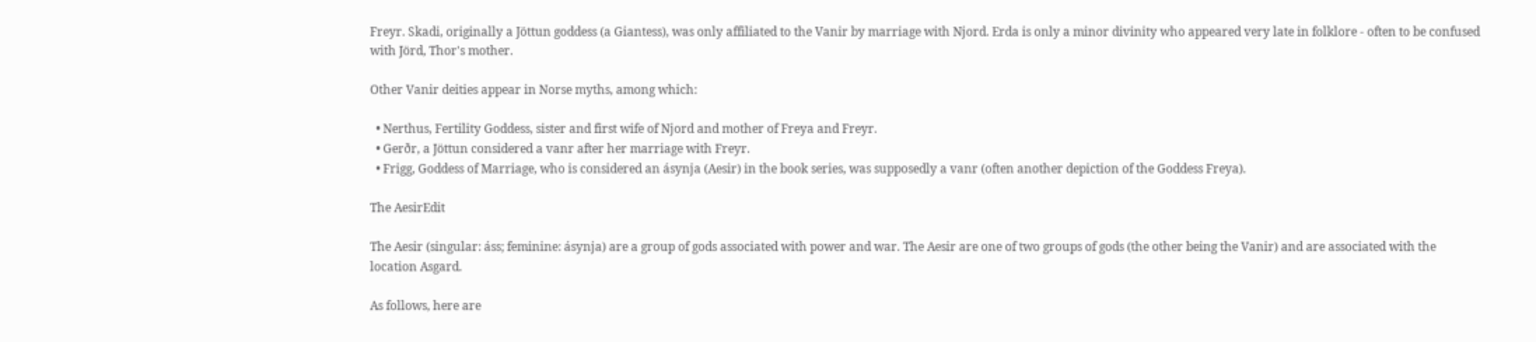Freyr. Skadi, originally a Jöttun goddess (a Giantess), was only affiliated to the Vanir by marriage with Njord. Erda is only a minor divinity who appeared very late in folklore - often to be confused with Jörd, Thor's mother.

Other Vanir deities appear in Norse myths, among which:

  • Nerthus, Fertility Goddess, sister and first wife of Njord and mother of Freya and Freyr.
  • Gerðr, a Jöttun considered a vanr after her marriage with Freyr.
  • Frigg, Goddess of Marriage, who is considered an ásynja (Aesir) in the book series, was supposedly a vanr (often another depiction of the Goddess Freya).

The AesirEdit

The Aesir (singular: áss; feminine: ásynja) are a group of gods associated with power and war. The Aesir are one of two groups of gods (the other being the Vanir) and are associated with the location Asgard.

As follows, here are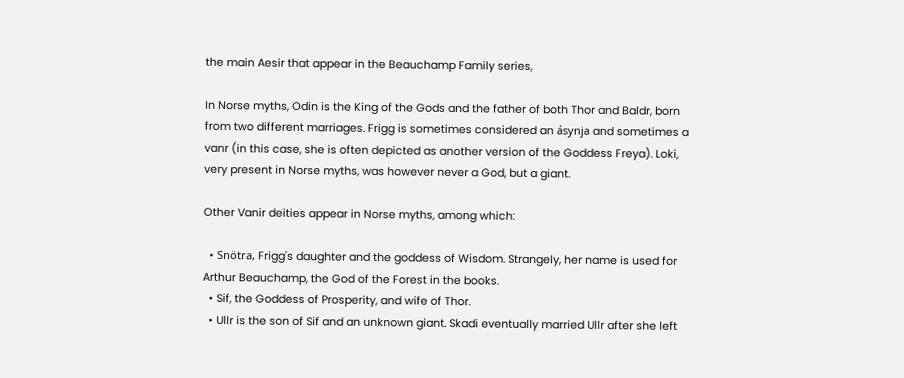the main Aesir that appear in the Beauchamp Family series,

In Norse myths, Odin is the King of the Gods and the father of both Thor and Baldr, born from two different marriages. Frigg is sometimes considered an ásynja and sometimes a vanr (in this case, she is often depicted as another version of the Goddess Freya). Loki, very present in Norse myths, was however never a God, but a giant.

Other Vanir deities appear in Norse myths, among which:

  • Snötra, Frigg's daughter and the goddess of Wisdom. Strangely, her name is used for Arthur Beauchamp, the God of the Forest in the books.
  • Sif, the Goddess of Prosperity, and wife of Thor.
  • Ullr is the son of Sif and an unknown giant. Skadi eventually married Ullr after she left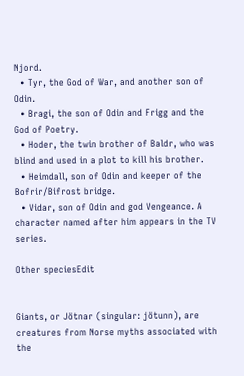Njord.
  • Tyr, the God of War, and another son of Odin.
  • Bragi, the son of Odin and Frigg and the God of Poetry.
  • Hoder, the twin brother of Baldr, who was blind and used in a plot to kill his brother.
  • Heimdall, son of Odin and keeper of the Bofrir/Bifrost bridge.
  • Vidar, son of Odin and god Vengeance. A character named after him appears in the TV series.

Other speciesEdit


Giants, or Jötnar (singular: jötunn), are creatures from Norse myths associated with the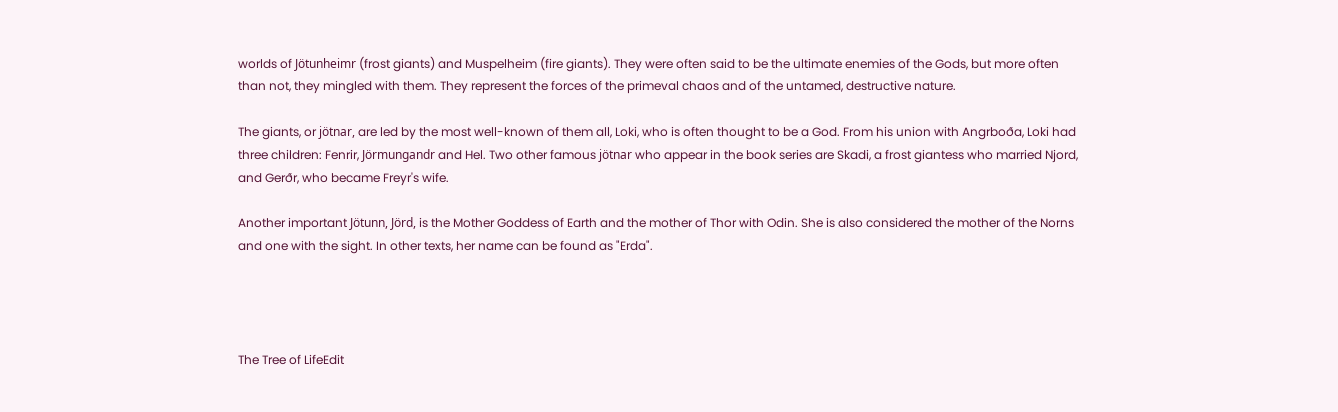worlds of Jötunheimr (frost giants) and Muspelheim (fire giants). They were often said to be the ultimate enemies of the Gods, but more often than not, they mingled with them. They represent the forces of the primeval chaos and of the untamed, destructive nature.

The giants, or jötnar, are led by the most well-known of them all, Loki, who is often thought to be a God. From his union with Angrboða, Loki had three children: Fenrir, Jörmungandr and Hel. Two other famous jötnar who appear in the book series are Skadi, a frost giantess who married Njord, and Gerðr, who became Freyr's wife.

Another important Jötunn, Jörd, is the Mother Goddess of Earth and the mother of Thor with Odin. She is also considered the mother of the Norns and one with the sight. In other texts, her name can be found as "Erda".




The Tree of LifeEdit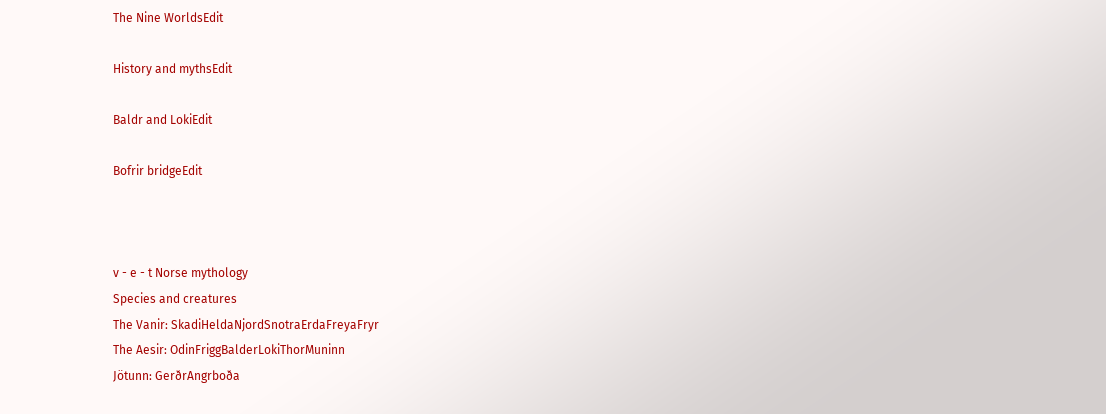The Nine WorldsEdit

History and mythsEdit

Baldr and LokiEdit

Bofrir bridgeEdit



v - e - t Norse mythology
Species and creatures
The Vanir: SkadiHeldaNjordSnotraErdaFreyaFryr
The Aesir: OdinFriggBalderLokiThorMuninn
Jötunn: GerðrAngrboða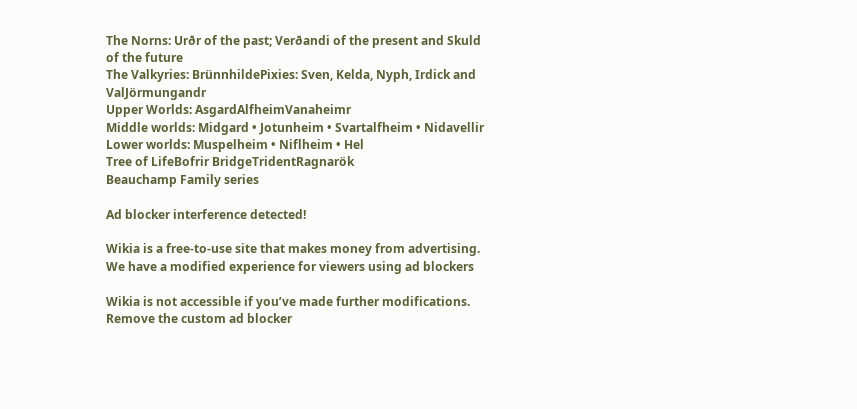The Norns: Urðr of the past; Verðandi of the present and Skuld of the future
The Valkyries: BrünnhildePixies: Sven, Kelda, Nyph, Irdick and ValJörmungandr
Upper Worlds: AsgardAlfheimVanaheimr
Middle worlds: Midgard • Jotunheim • Svartalfheim • Nidavellir
Lower worlds: Muspelheim • Niflheim • Hel
Tree of LifeBofrir BridgeTridentRagnarök
Beauchamp Family series

Ad blocker interference detected!

Wikia is a free-to-use site that makes money from advertising. We have a modified experience for viewers using ad blockers

Wikia is not accessible if you’ve made further modifications. Remove the custom ad blocker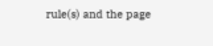rule(s) and the page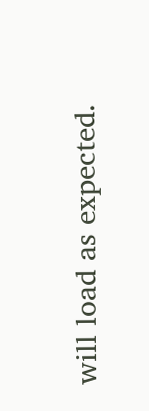will load as expected.